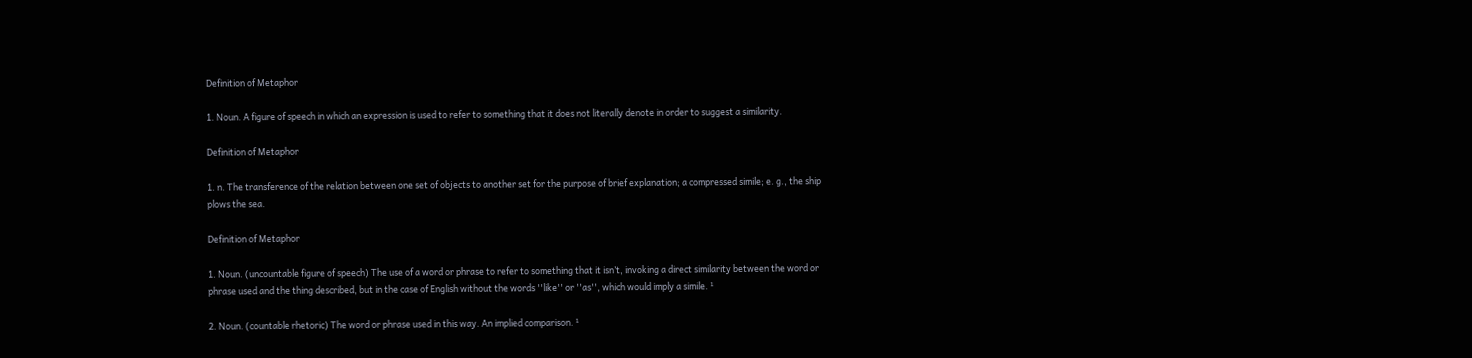Definition of Metaphor

1. Noun. A figure of speech in which an expression is used to refer to something that it does not literally denote in order to suggest a similarity.

Definition of Metaphor

1. n. The transference of the relation between one set of objects to another set for the purpose of brief explanation; a compressed simile; e. g., the ship plows the sea.

Definition of Metaphor

1. Noun. (uncountable figure of speech) The use of a word or phrase to refer to something that it isn’t, invoking a direct similarity between the word or phrase used and the thing described, but in the case of English without the words ''like'' or ''as'', which would imply a simile. ¹

2. Noun. (countable rhetoric) The word or phrase used in this way. An implied comparison. ¹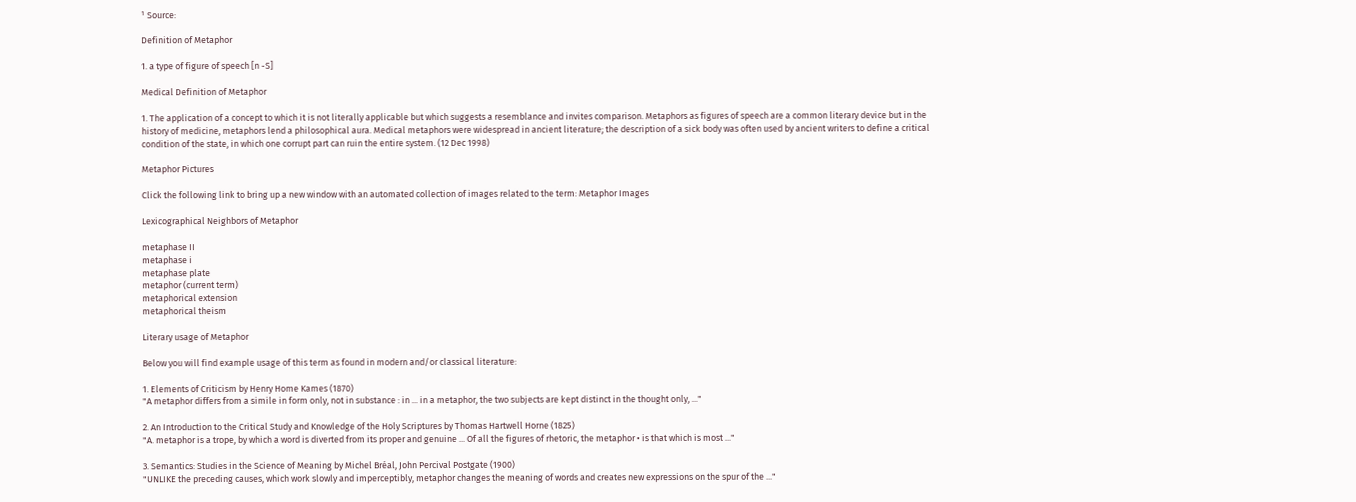¹ Source:

Definition of Metaphor

1. a type of figure of speech [n -S]

Medical Definition of Metaphor

1. The application of a concept to which it is not literally applicable but which suggests a resemblance and invites comparison. Metaphors as figures of speech are a common literary device but in the history of medicine, metaphors lend a philosophical aura. Medical metaphors were widespread in ancient literature; the description of a sick body was often used by ancient writers to define a critical condition of the state, in which one corrupt part can ruin the entire system. (12 Dec 1998)

Metaphor Pictures

Click the following link to bring up a new window with an automated collection of images related to the term: Metaphor Images

Lexicographical Neighbors of Metaphor

metaphase II
metaphase i
metaphase plate
metaphor (current term)
metaphorical extension
metaphorical theism

Literary usage of Metaphor

Below you will find example usage of this term as found in modern and/or classical literature:

1. Elements of Criticism by Henry Home Kames (1870)
"A metaphor differs from a simile in form only, not in substance : in ... in a metaphor, the two subjects are kept distinct in the thought only, ..."

2. An Introduction to the Critical Study and Knowledge of the Holy Scriptures by Thomas Hartwell Horne (1825)
"A. metaphor is a trope, by which a word is diverted from its proper and genuine ... Of all the figures of rhetoric, the metaphor • is that which is most ..."

3. Semantics: Studies in the Science of Meaning by Michel Bréal, John Percival Postgate (1900)
"UNLIKE the preceding causes, which work slowly and imperceptibly, metaphor changes the meaning of words and creates new expressions on the spur of the ..."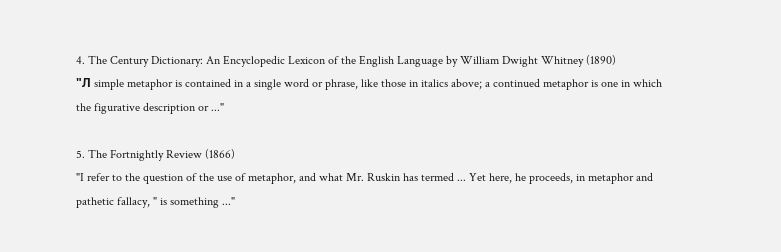4. The Century Dictionary: An Encyclopedic Lexicon of the English Language by William Dwight Whitney (1890)
"Л simple metaphor is contained in a single word or phrase, like those in italics above; a continued metaphor is one in which the figurative description or ..."

5. The Fortnightly Review (1866)
"I refer to the question of the use of metaphor, and what Mr. Ruskin has termed ... Yet here, he proceeds, in metaphor and pathetic fallacy, " is something ..."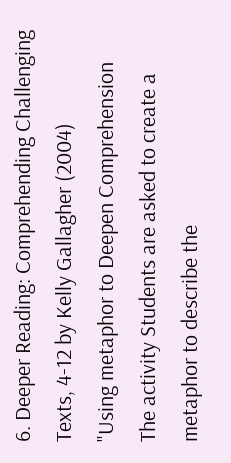6. Deeper Reading: Comprehending Challenging Texts, 4-12 by Kelly Gallagher (2004)
"Using metaphor to Deepen Comprehension The activity Students are asked to create a metaphor to describe the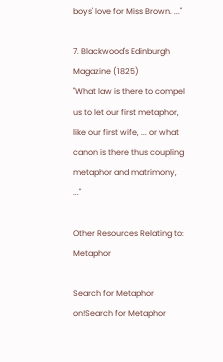boys' love for Miss Brown. ..."

7. Blackwood's Edinburgh Magazine (1825)
"What law is there to compel us to let our first metaphor, like our first wife, ... or what canon is there thus coupling metaphor and matrimony, ..."

Other Resources Relating to: Metaphor

Search for Metaphor on!Search for Metaphor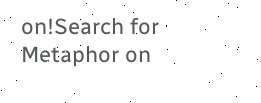on!Search for Metaphor on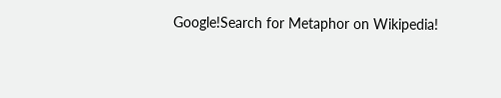Google!Search for Metaphor on Wikipedia!